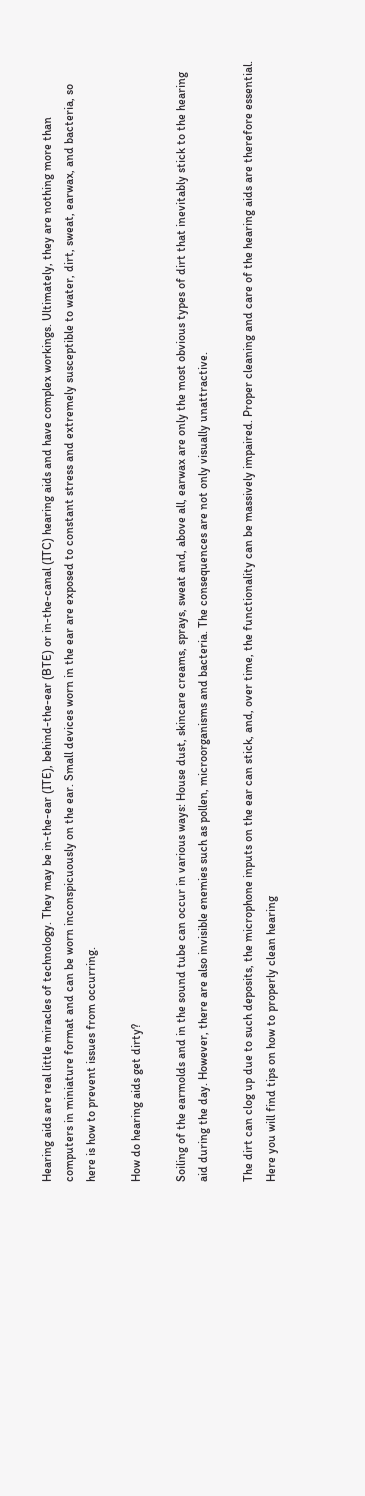Hearing aids are real little miracles of technology. They may be in-the-ear (ITE), behind-the-ear (BTE) or in-the-canal (ITC) hearing aids and have complex workings. Ultimately, they are nothing more than computers in miniature format and can be worn inconspicuously on the ear. Small devices worn in the ear are exposed to constant stress and extremely susceptible to water, dirt, sweat, earwax, and bacteria, so here is how to prevent issues from occurring.

How do hearing aids get dirty?

Soiling of the earmolds and in the sound tube can occur in various ways: House dust, skincare creams, sprays, sweat and, above all, earwax are only the most obvious types of dirt that inevitably stick to the hearing aid during the day. However, there are also invisible enemies such as pollen, microorganisms and bacteria. The consequences are not only visually unattractive.

The dirt can clog up due to such deposits, the microphone inputs on the ear can stick, and, over time, the functionality can be massively impaired. Proper cleaning and care of the hearing aids are therefore essential. Here you will find tips on how to properly clean hearing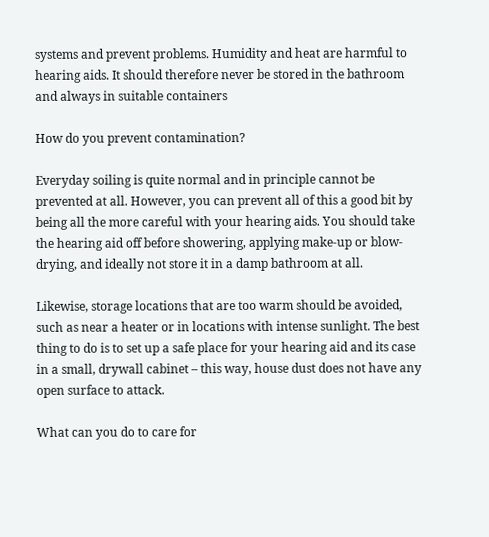systems and prevent problems. Humidity and heat are harmful to hearing aids. It should therefore never be stored in the bathroom and always in suitable containers

How do you prevent contamination?

Everyday soiling is quite normal and in principle cannot be prevented at all. However, you can prevent all of this a good bit by being all the more careful with your hearing aids. You should take the hearing aid off before showering, applying make-up or blow-drying, and ideally not store it in a damp bathroom at all.

Likewise, storage locations that are too warm should be avoided, such as near a heater or in locations with intense sunlight. The best thing to do is to set up a safe place for your hearing aid and its case in a small, drywall cabinet – this way, house dust does not have any open surface to attack.

What can you do to care for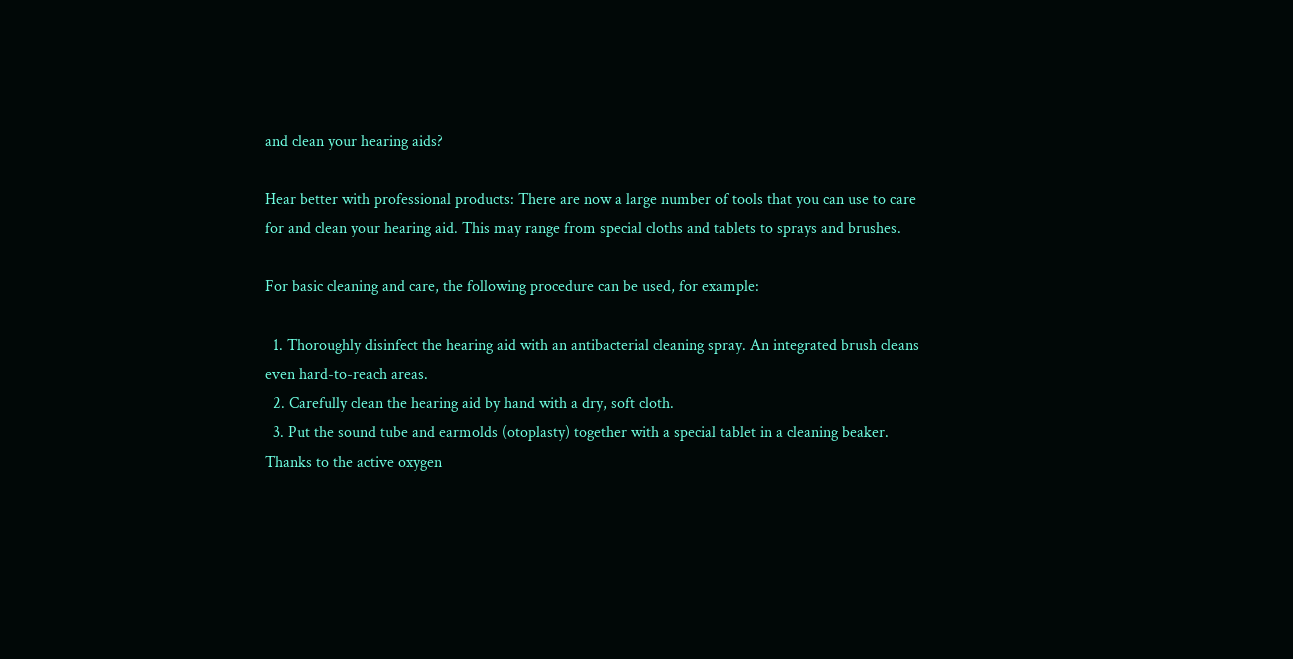and clean your hearing aids?

Hear better with professional products: There are now a large number of tools that you can use to care for and clean your hearing aid. This may range from special cloths and tablets to sprays and brushes.

For basic cleaning and care, the following procedure can be used, for example:

  1. Thoroughly disinfect the hearing aid with an antibacterial cleaning spray. An integrated brush cleans even hard-to-reach areas.
  2. Carefully clean the hearing aid by hand with a dry, soft cloth.
  3. Put the sound tube and earmolds (otoplasty) together with a special tablet in a cleaning beaker. Thanks to the active oxygen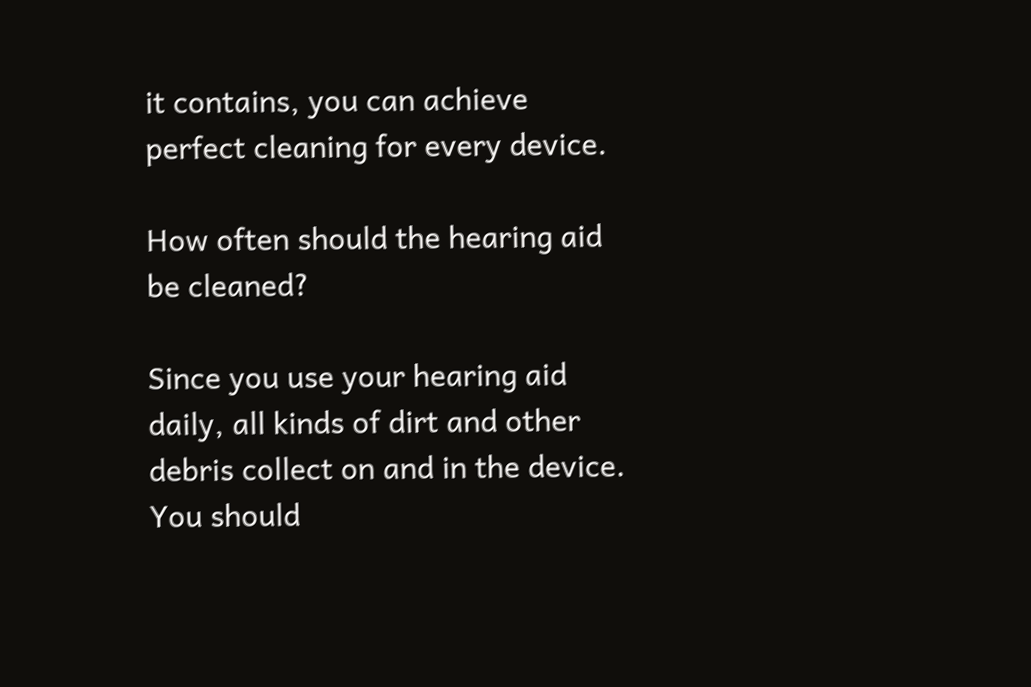it contains, you can achieve perfect cleaning for every device.

How often should the hearing aid be cleaned?

Since you use your hearing aid daily, all kinds of dirt and other debris collect on and in the device. You should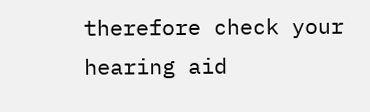therefore check your hearing aid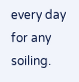every day for any soiling.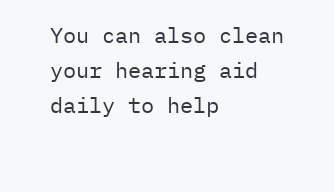You can also clean your hearing aid daily to help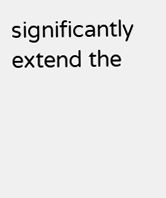significantly extend the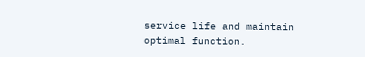service life and maintain optimal function.